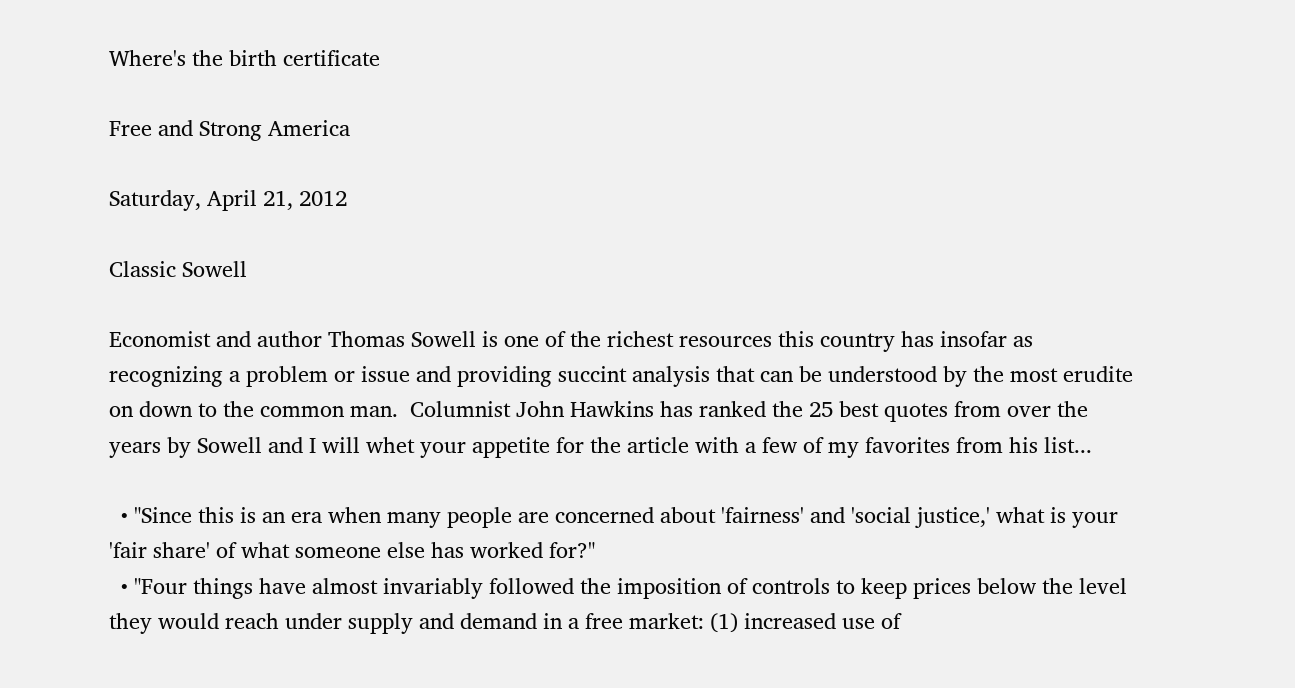Where's the birth certificate

Free and Strong America

Saturday, April 21, 2012

Classic Sowell

Economist and author Thomas Sowell is one of the richest resources this country has insofar as recognizing a problem or issue and providing succint analysis that can be understood by the most erudite on down to the common man.  Columnist John Hawkins has ranked the 25 best quotes from over the years by Sowell and I will whet your appetite for the article with a few of my favorites from his list...

  • "Since this is an era when many people are concerned about 'fairness' and 'social justice,' what is your 'fair share' of what someone else has worked for?"
  • "Four things have almost invariably followed the imposition of controls to keep prices below the level they would reach under supply and demand in a free market: (1) increased use of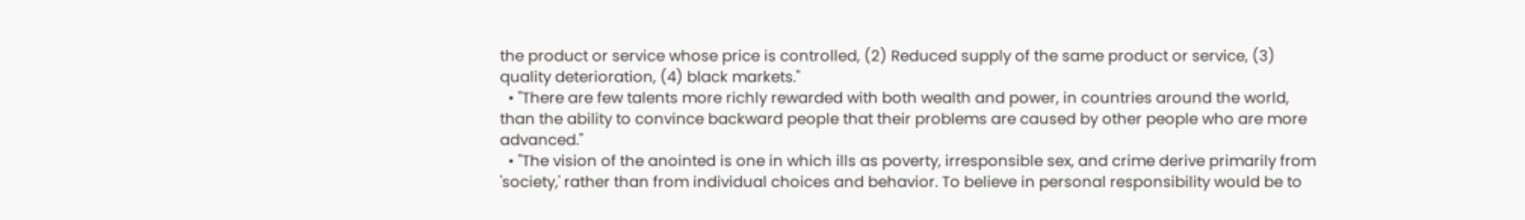the product or service whose price is controlled, (2) Reduced supply of the same product or service, (3) quality deterioration, (4) black markets."
  • "There are few talents more richly rewarded with both wealth and power, in countries around the world, than the ability to convince backward people that their problems are caused by other people who are more advanced."
  • "The vision of the anointed is one in which ills as poverty, irresponsible sex, and crime derive primarily from 'society,' rather than from individual choices and behavior. To believe in personal responsibility would be to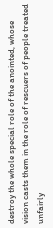destroy the whole special role of the anointed, whose vision casts them in the role of rescuers of people treated unfairly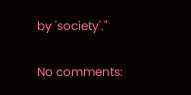by 'society'."

No comments: